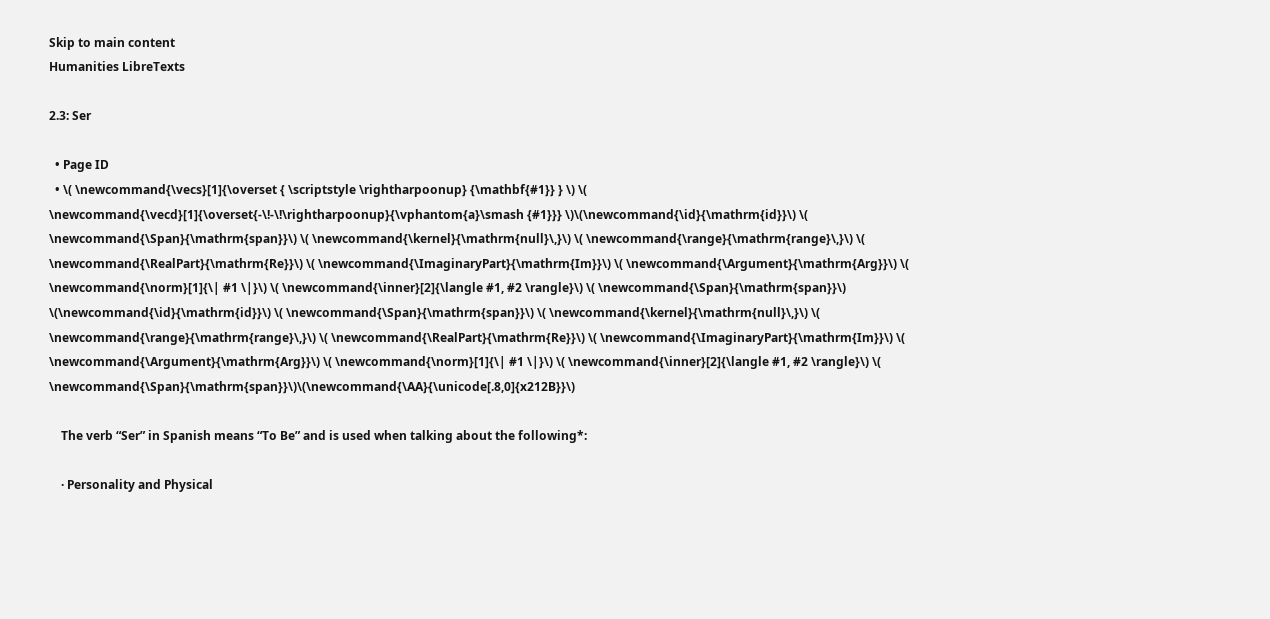Skip to main content
Humanities LibreTexts

2.3: Ser

  • Page ID
  • \( \newcommand{\vecs}[1]{\overset { \scriptstyle \rightharpoonup} {\mathbf{#1}} } \) \( \newcommand{\vecd}[1]{\overset{-\!-\!\rightharpoonup}{\vphantom{a}\smash {#1}}} \)\(\newcommand{\id}{\mathrm{id}}\) \( \newcommand{\Span}{\mathrm{span}}\) \( \newcommand{\kernel}{\mathrm{null}\,}\) \( \newcommand{\range}{\mathrm{range}\,}\) \( \newcommand{\RealPart}{\mathrm{Re}}\) \( \newcommand{\ImaginaryPart}{\mathrm{Im}}\) \( \newcommand{\Argument}{\mathrm{Arg}}\) \( \newcommand{\norm}[1]{\| #1 \|}\) \( \newcommand{\inner}[2]{\langle #1, #2 \rangle}\) \( \newcommand{\Span}{\mathrm{span}}\) \(\newcommand{\id}{\mathrm{id}}\) \( \newcommand{\Span}{\mathrm{span}}\) \( \newcommand{\kernel}{\mathrm{null}\,}\) \( \newcommand{\range}{\mathrm{range}\,}\) \( \newcommand{\RealPart}{\mathrm{Re}}\) \( \newcommand{\ImaginaryPart}{\mathrm{Im}}\) \( \newcommand{\Argument}{\mathrm{Arg}}\) \( \newcommand{\norm}[1]{\| #1 \|}\) \( \newcommand{\inner}[2]{\langle #1, #2 \rangle}\) \( \newcommand{\Span}{\mathrm{span}}\)\(\newcommand{\AA}{\unicode[.8,0]{x212B}}\)

    The verb “Ser” in Spanish means “To Be” and is used when talking about the following*:

    · Personality and Physical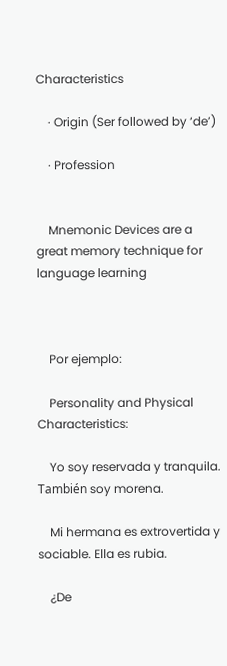Characteristics

    · Origin (Ser followed by ‘de’)

    · Profession


    Mnemonic Devices are a great memory technique for language learning



    Por ejemplo:

    Personality and Physical Characteristics:

    Yo soy reservada y tranquila. También soy morena.

    Mi hermana es extrovertida y sociable. Ella es rubia.

    ¿De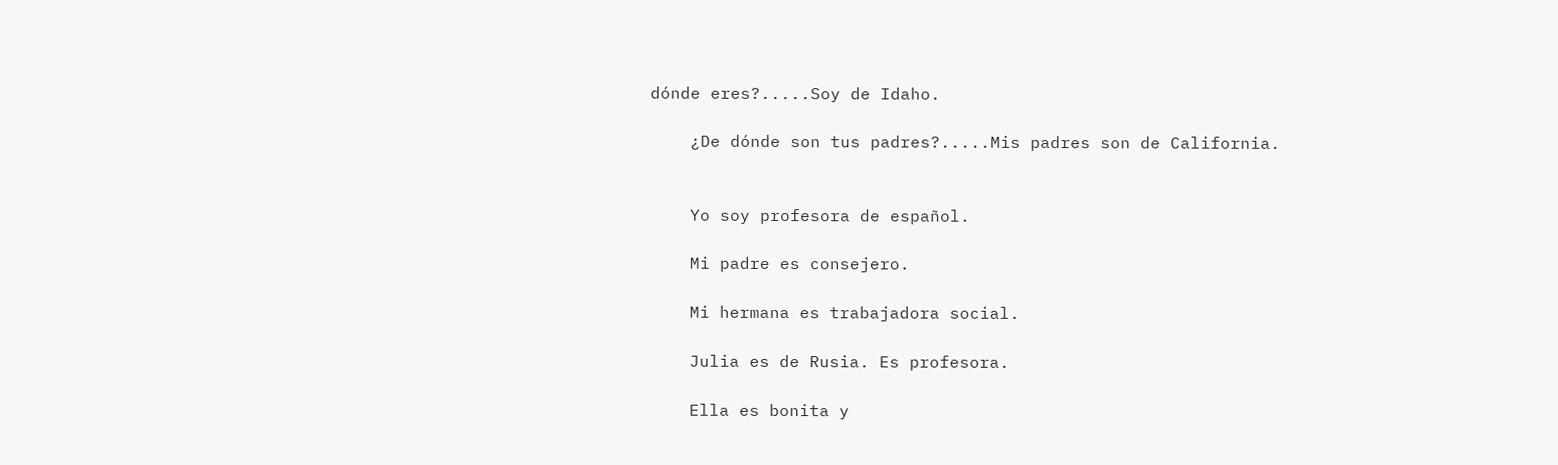dónde eres?.....Soy de Idaho.

    ¿De dónde son tus padres?.....Mis padres son de California.


    Yo soy profesora de español.

    Mi padre es consejero.

    Mi hermana es trabajadora social.

    Julia es de Rusia. Es profesora.

    Ella es bonita y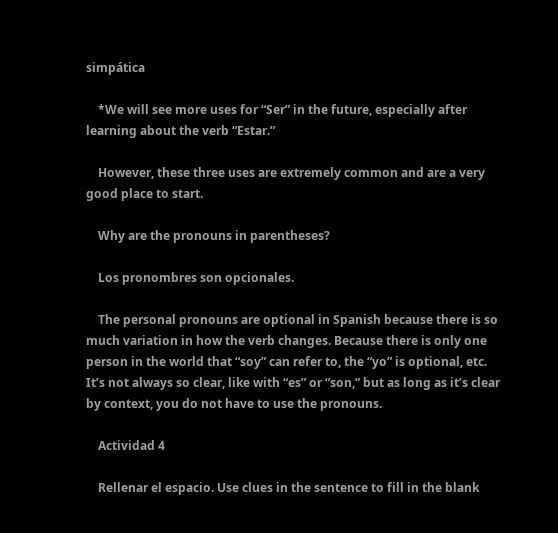simpática

    *We will see more uses for “Ser” in the future, especially after learning about the verb “Estar.”

    However, these three uses are extremely common and are a very good place to start.

    Why are the pronouns in parentheses?

    Los pronombres son opcionales.

    The personal pronouns are optional in Spanish because there is so much variation in how the verb changes. Because there is only one person in the world that “soy” can refer to, the “yo” is optional, etc. It’s not always so clear, like with “es” or “son,” but as long as it’s clear by context, you do not have to use the pronouns.

    Actividad 4

    Rellenar el espacio. Use clues in the sentence to fill in the blank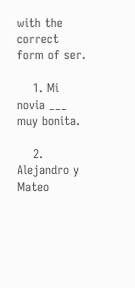with the correct form of ser.

    1. Mi novia ___ muy bonita.

    2. Alejandro y Mateo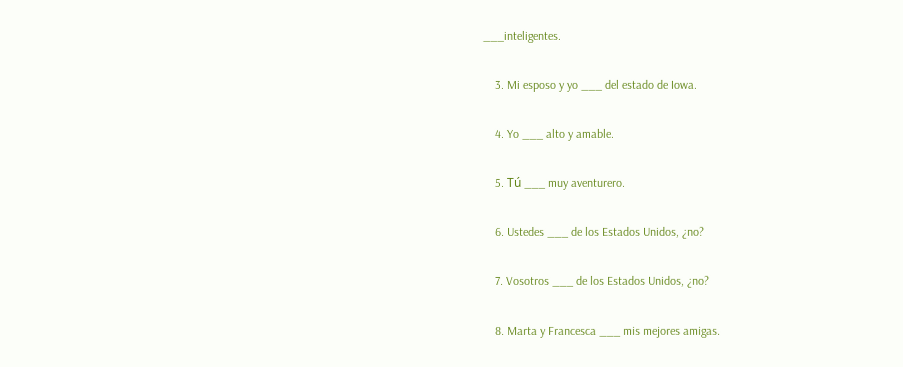___inteligentes.

    3. Mi esposo y yo ___ del estado de Iowa.

    4. Yo ___ alto y amable.

    5. Tú ___ muy aventurero.

    6. Ustedes ___ de los Estados Unidos, ¿no?

    7. Vosotros ___ de los Estados Unidos, ¿no?

    8. Marta y Francesca ___ mis mejores amigas.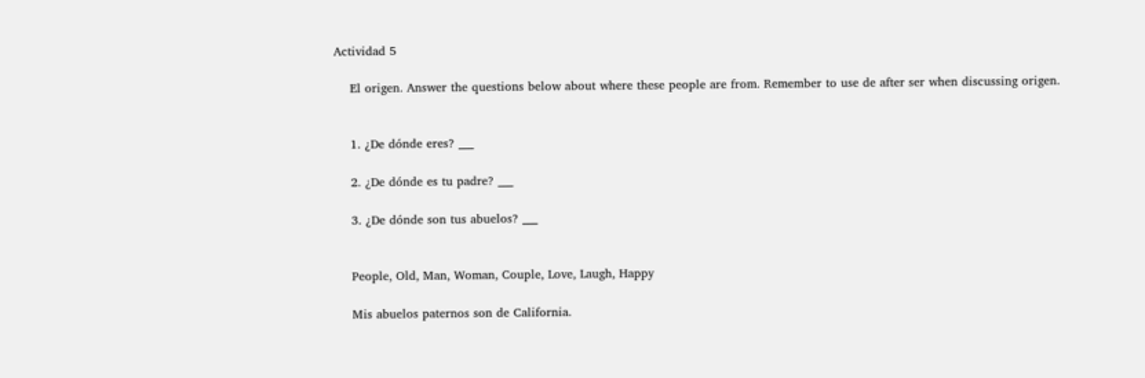Actividad 5

    El origen. Answer the questions below about where these people are from. Remember to use de after ser when discussing origen.


    1. ¿De dónde eres? ___

    2. ¿De dónde es tu padre? ___

    3. ¿De dónde son tus abuelos? ___


    People, Old, Man, Woman, Couple, Love, Laugh, Happy

    Mis abuelos paternos son de California.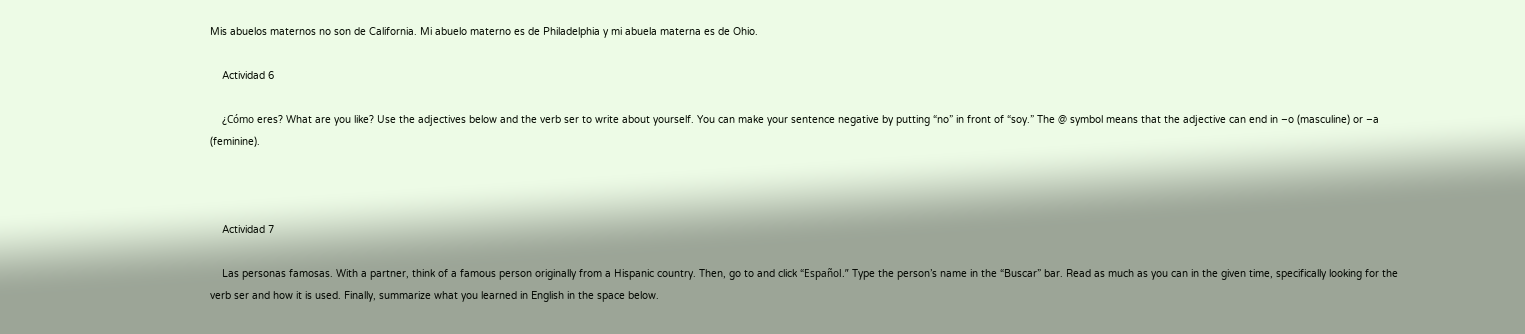Mis abuelos maternos no son de California. Mi abuelo materno es de Philadelphia y mi abuela materna es de Ohio.

    Actividad 6

    ¿Cómo eres? What are you like? Use the adjectives below and the verb ser to write about yourself. You can make your sentence negative by putting “no” in front of “soy.” The @ symbol means that the adjective can end in –o (masculine) or –a (feminine).



    Actividad 7

    Las personas famosas. With a partner, think of a famous person originally from a Hispanic country. Then, go to and click “Español.” Type the person’s name in the “Buscar” bar. Read as much as you can in the given time, specifically looking for the verb ser and how it is used. Finally, summarize what you learned in English in the space below.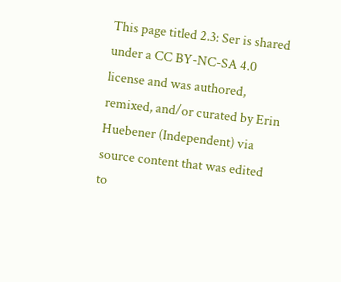This page titled 2.3: Ser is shared under a CC BY-NC-SA 4.0 license and was authored, remixed, and/or curated by Erin Huebener (Independent) via source content that was edited to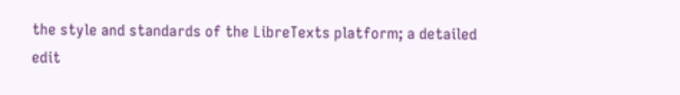the style and standards of the LibreTexts platform; a detailed edit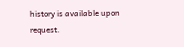history is available upon request.